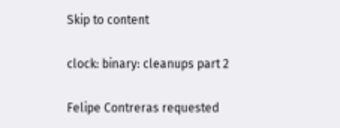Skip to content

clock: binary: cleanups part 2

Felipe Contreras requested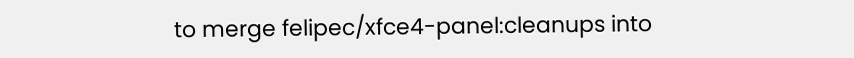to merge felipec/xfce4-panel:cleanups into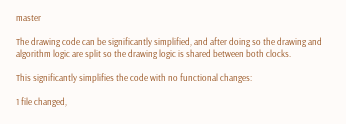master

The drawing code can be significantly simplified, and after doing so the drawing and algorithm logic are split so the drawing logic is shared between both clocks.

This significantly simplifies the code with no functional changes:

1 file changed,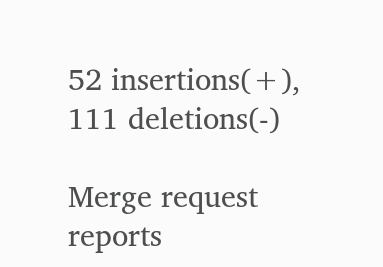52 insertions(+), 111 deletions(-)

Merge request reports